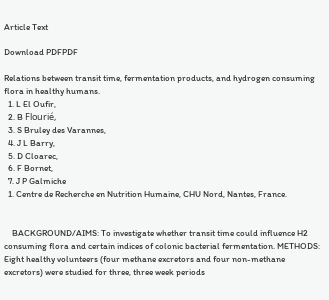Article Text

Download PDFPDF

Relations between transit time, fermentation products, and hydrogen consuming flora in healthy humans.
  1. L El Oufir,
  2. B Flourié,
  3. S Bruley des Varannes,
  4. J L Barry,
  5. D Cloarec,
  6. F Bornet,
  7. J P Galmiche
  1. Centre de Recherche en Nutrition Humaine, CHU Nord, Nantes, France.


    BACKGROUND/AIMS: To investigate whether transit time could influence H2 consuming flora and certain indices of colonic bacterial fermentation. METHODS: Eight healthy volunteers (four methane excretors and four non-methane excretors) were studied for three, three week periods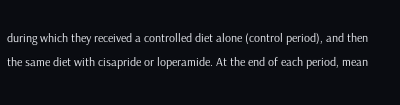during which they received a controlled diet alone (control period), and then the same diet with cisapride or loperamide. At the end of each period, mean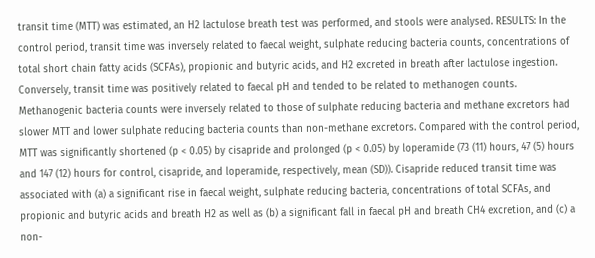transit time (MTT) was estimated, an H2 lactulose breath test was performed, and stools were analysed. RESULTS: In the control period, transit time was inversely related to faecal weight, sulphate reducing bacteria counts, concentrations of total short chain fatty acids (SCFAs), propionic and butyric acids, and H2 excreted in breath after lactulose ingestion. Conversely, transit time was positively related to faecal pH and tended to be related to methanogen counts. Methanogenic bacteria counts were inversely related to those of sulphate reducing bacteria and methane excretors had slower MTT and lower sulphate reducing bacteria counts than non-methane excretors. Compared with the control period, MTT was significantly shortened (p < 0.05) by cisapride and prolonged (p < 0.05) by loperamide (73 (11) hours, 47 (5) hours and 147 (12) hours for control, cisapride, and loperamide, respectively, mean (SD)). Cisapride reduced transit time was associated with (a) a significant rise in faecal weight, sulphate reducing bacteria, concentrations of total SCFAs, and propionic and butyric acids and breath H2 as well as (b) a significant fall in faecal pH and breath CH4 excretion, and (c) a non-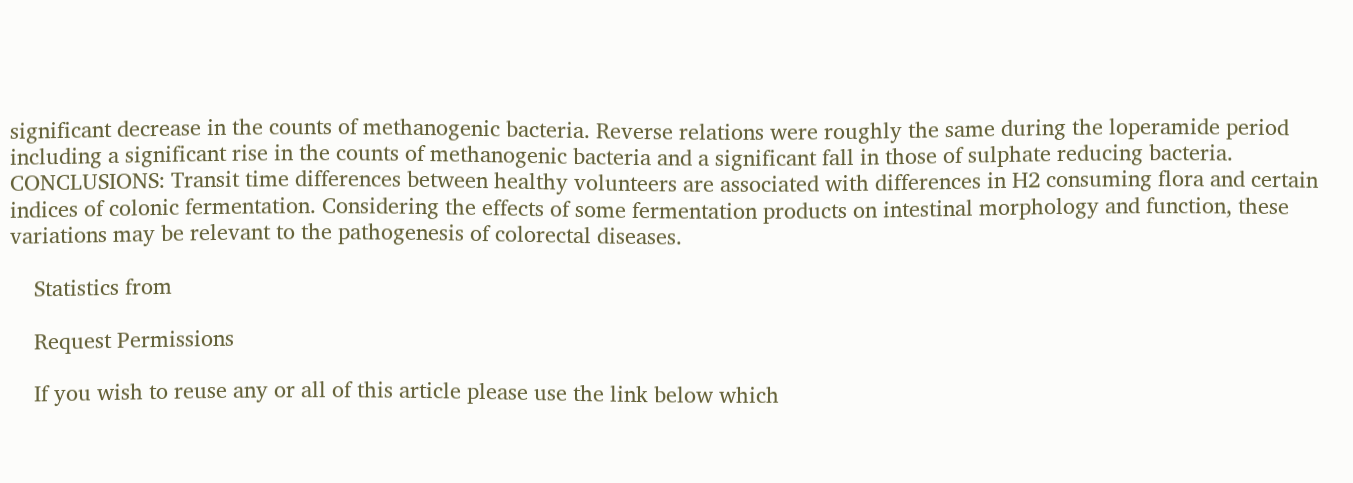significant decrease in the counts of methanogenic bacteria. Reverse relations were roughly the same during the loperamide period including a significant rise in the counts of methanogenic bacteria and a significant fall in those of sulphate reducing bacteria. CONCLUSIONS: Transit time differences between healthy volunteers are associated with differences in H2 consuming flora and certain indices of colonic fermentation. Considering the effects of some fermentation products on intestinal morphology and function, these variations may be relevant to the pathogenesis of colorectal diseases.

    Statistics from

    Request Permissions

    If you wish to reuse any or all of this article please use the link below which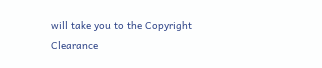will take you to the Copyright Clearance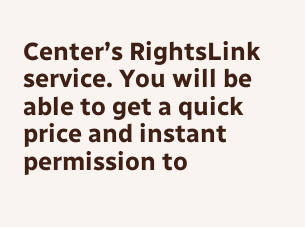Center’s RightsLink service. You will be able to get a quick price and instant permission to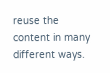reuse the content in many different ways.